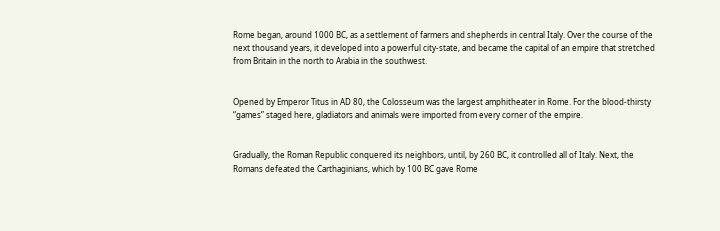Rome began, around 1000 BC, as a settlement of farmers and shepherds in central Italy. Over the course of the next thousand years, it developed into a powerful city-state, and became the capital of an empire that stretched from Britain in the north to Arabia in the southwest.


Opened by Emperor Titus in AD 80, the Colosseum was the largest amphitheater in Rome. For the blood-thirsty “games” staged here, gladiators and animals were imported from every corner of the empire.


Gradually, the Roman Republic conquered its neighbors, until, by 260 BC, it controlled all of Italy. Next, the Romans defeated the Carthaginians, which by 100 BC gave Rome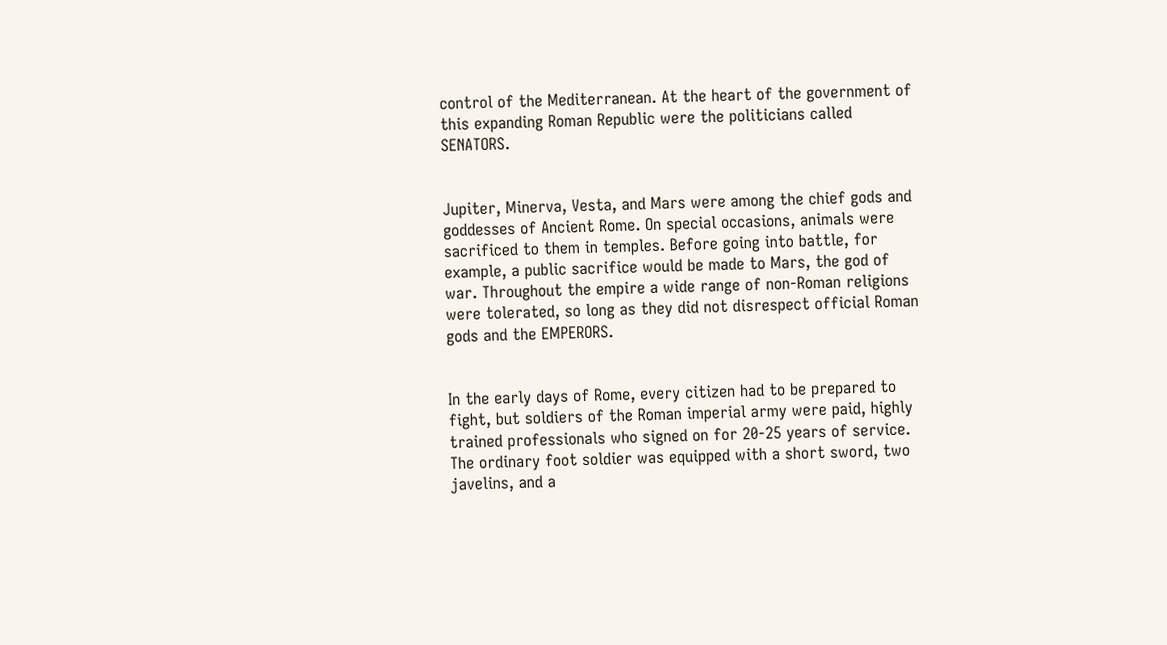control of the Mediterranean. At the heart of the government of this expanding Roman Republic were the politicians called SENATORS.


Jupiter, Minerva, Vesta, and Mars were among the chief gods and goddesses of Ancient Rome. On special occasions, animals were sacrificed to them in temples. Before going into battle, for example, a public sacrifice would be made to Mars, the god of war. Throughout the empire a wide range of non-Roman religions were tolerated, so long as they did not disrespect official Roman gods and the EMPERORS.


In the early days of Rome, every citizen had to be prepared to fight, but soldiers of the Roman imperial army were paid, highly trained professionals who signed on for 20-25 years of service. The ordinary foot soldier was equipped with a short sword, two javelins, and a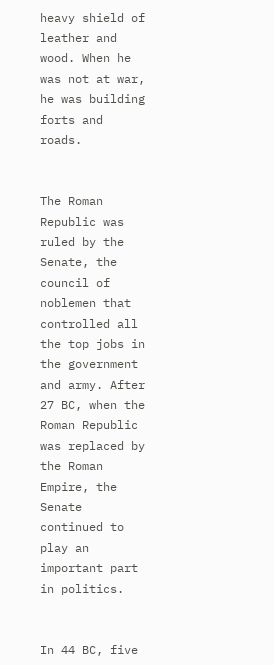heavy shield of leather and wood. When he was not at war, he was building forts and roads.


The Roman Republic was ruled by the Senate, the council of noblemen that controlled all the top jobs in the government and army. After 27 BC, when the Roman Republic was replaced by the Roman Empire, the Senate continued to play an important part in politics.


In 44 BC, five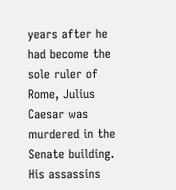years after he had become the sole ruler of Rome, Julius Caesar was murdered in the Senate building. His assassins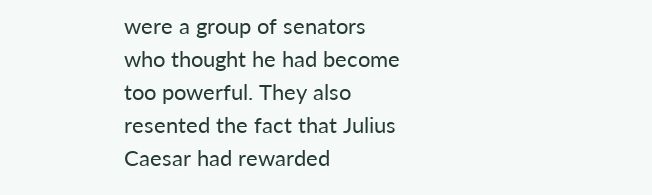were a group of senators who thought he had become too powerful. They also resented the fact that Julius Caesar had rewarded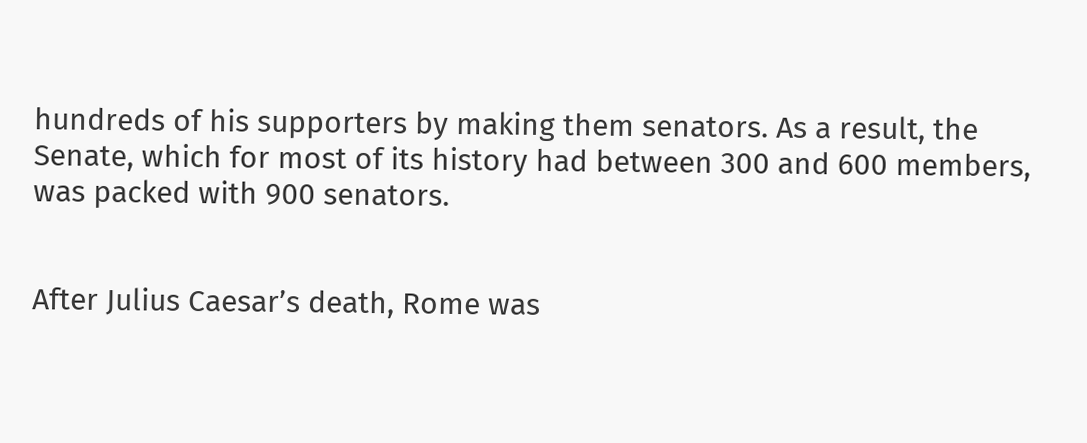hundreds of his supporters by making them senators. As a result, the Senate, which for most of its history had between 300 and 600 members, was packed with 900 senators.


After Julius Caesar’s death, Rome was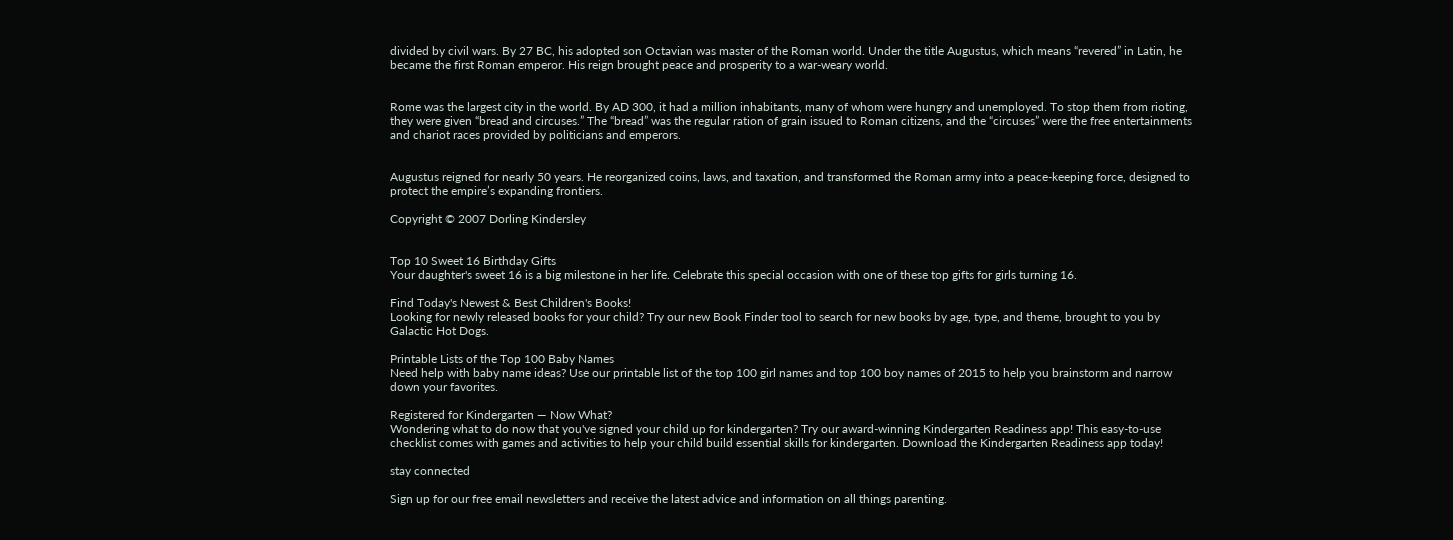divided by civil wars. By 27 BC, his adopted son Octavian was master of the Roman world. Under the title Augustus, which means “revered” in Latin, he became the first Roman emperor. His reign brought peace and prosperity to a war-weary world.


Rome was the largest city in the world. By AD 300, it had a million inhabitants, many of whom were hungry and unemployed. To stop them from rioting, they were given “bread and circuses.” The “bread” was the regular ration of grain issued to Roman citizens, and the “circuses” were the free entertainments and chariot races provided by politicians and emperors.


Augustus reigned for nearly 50 years. He reorganized coins, laws, and taxation, and transformed the Roman army into a peace-keeping force, designed to protect the empire’s expanding frontiers.

Copyright © 2007 Dorling Kindersley


Top 10 Sweet 16 Birthday Gifts
Your daughter's sweet 16 is a big milestone in her life. Celebrate this special occasion with one of these top gifts for girls turning 16.

Find Today's Newest & Best Children's Books!
Looking for newly released books for your child? Try our new Book Finder tool to search for new books by age, type, and theme, brought to you by Galactic Hot Dogs.

Printable Lists of the Top 100 Baby Names
Need help with baby name ideas? Use our printable list of the top 100 girl names and top 100 boy names of 2015 to help you brainstorm and narrow down your favorites.

Registered for Kindergarten — Now What?
Wondering what to do now that you've signed your child up for kindergarten? Try our award-winning Kindergarten Readiness app! This easy-to-use checklist comes with games and activities to help your child build essential skills for kindergarten. Download the Kindergarten Readiness app today!

stay connected

Sign up for our free email newsletters and receive the latest advice and information on all things parenting.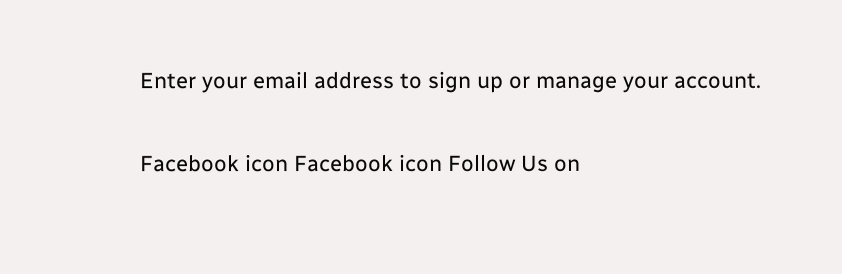Enter your email address to sign up or manage your account.

Facebook icon Facebook icon Follow Us on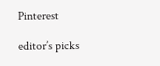Pinterest

editor’s picks